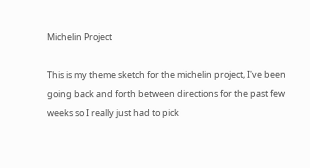Michelin Project

This is my theme sketch for the michelin project, I've been going back and forth between directions for the past few weeks so I really just had to pick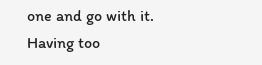one and go with it. Having too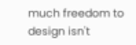much freedom to design isn't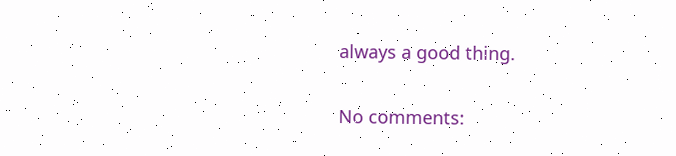always a good thing.

No comments: